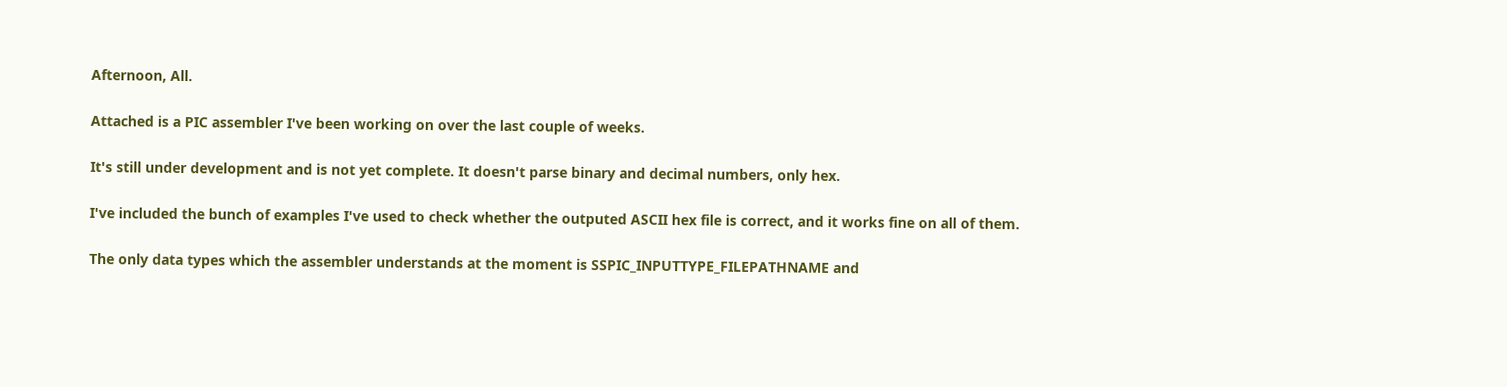Afternoon, All.

Attached is a PIC assembler I've been working on over the last couple of weeks.

It's still under development and is not yet complete. It doesn't parse binary and decimal numbers, only hex.

I've included the bunch of examples I've used to check whether the outputed ASCII hex file is correct, and it works fine on all of them.

The only data types which the assembler understands at the moment is SSPIC_INPUTTYPE_FILEPATHNAME and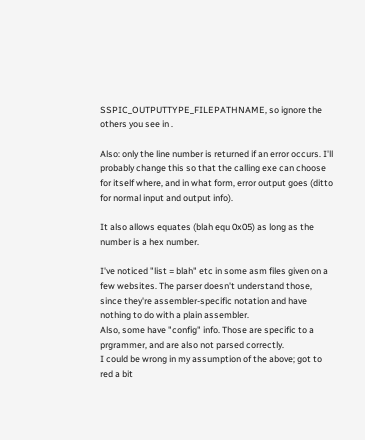SSPIC_OUTPUTTYPE_FILEPATHNAME, so ignore the others you see in .

Also: only the line number is returned if an error occurs. I'll probably change this so that the calling exe can choose for itself where, and in what form, error output goes (ditto for normal input and output info).

It also allows equates (blah equ 0x05) as long as the number is a hex number.

I've noticed "list = blah" etc in some asm files given on a few websites. The parser doesn't understand those, since they're assembler-specific notation and have nothing to do with a plain assembler.
Also, some have "config" info. Those are specific to a prgrammer, and are also not parsed correctly.
I could be wrong in my assumption of the above; got to red a bit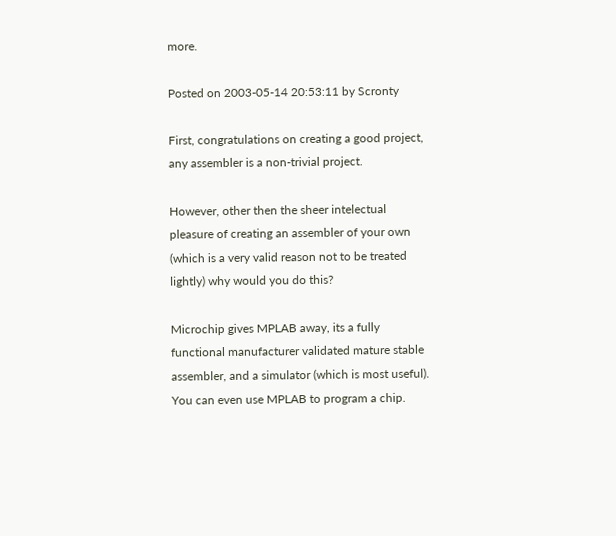more.

Posted on 2003-05-14 20:53:11 by Scronty

First, congratulations on creating a good project, any assembler is a non-trivial project.

However, other then the sheer intelectual pleasure of creating an assembler of your own (which is a very valid reason not to be treated lightly) why would you do this?

Microchip gives MPLAB away, its a fully functional manufacturer validated mature stable assembler, and a simulator (which is most useful). You can even use MPLAB to program a chip.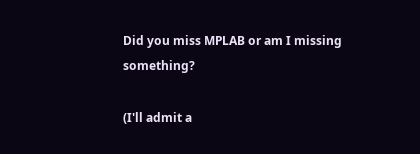Did you miss MPLAB or am I missing something?

(I'll admit a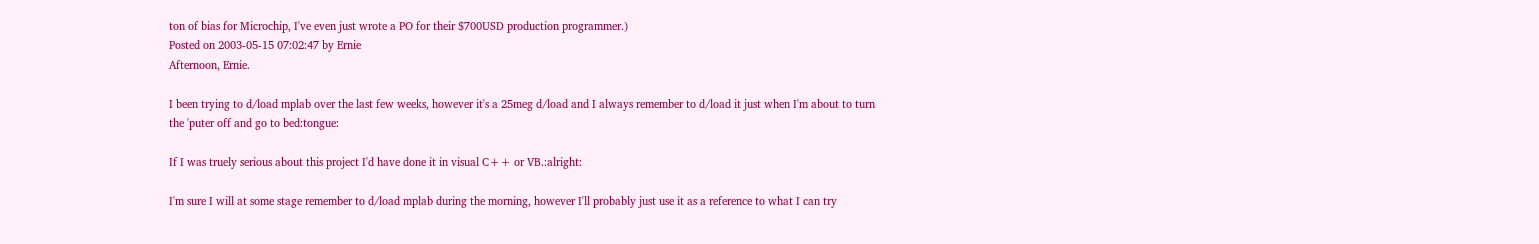ton of bias for Microchip, I've even just wrote a PO for their $700USD production programmer.)
Posted on 2003-05-15 07:02:47 by Ernie
Afternoon, Ernie.

I been trying to d/load mplab over the last few weeks, however it's a 25meg d/load and I always remember to d/load it just when I'm about to turn the 'puter off and go to bed:tongue:

If I was truely serious about this project I'd have done it in visual C++ or VB.:alright:

I'm sure I will at some stage remember to d/load mplab during the morning, however I'll probably just use it as a reference to what I can try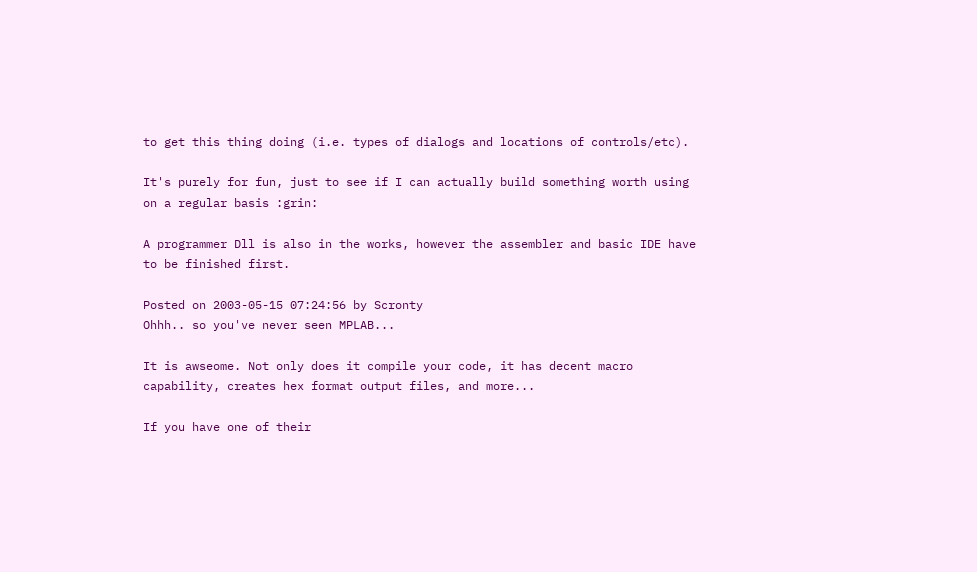to get this thing doing (i.e. types of dialogs and locations of controls/etc).

It's purely for fun, just to see if I can actually build something worth using on a regular basis :grin:

A programmer Dll is also in the works, however the assembler and basic IDE have to be finished first.

Posted on 2003-05-15 07:24:56 by Scronty
Ohhh.. so you've never seen MPLAB...

It is awseome. Not only does it compile your code, it has decent macro capability, creates hex format output files, and more...

If you have one of their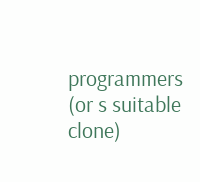programmers (or s suitable clone)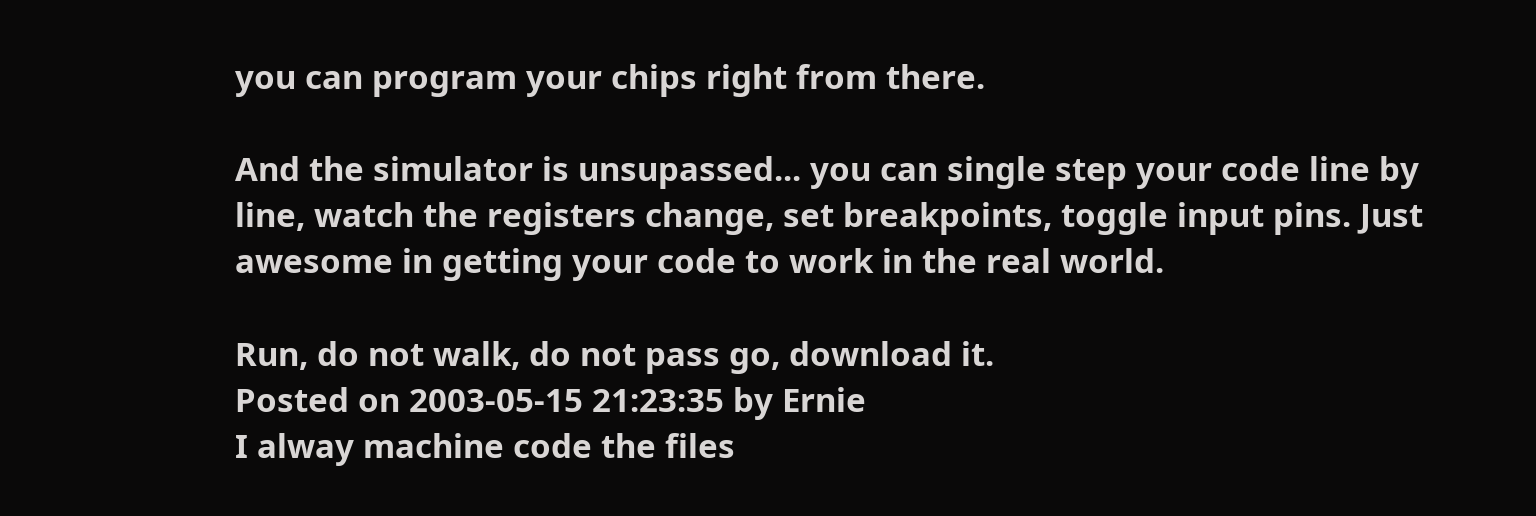you can program your chips right from there.

And the simulator is unsupassed... you can single step your code line by line, watch the registers change, set breakpoints, toggle input pins. Just awesome in getting your code to work in the real world.

Run, do not walk, do not pass go, download it.
Posted on 2003-05-15 21:23:35 by Ernie
I alway machine code the files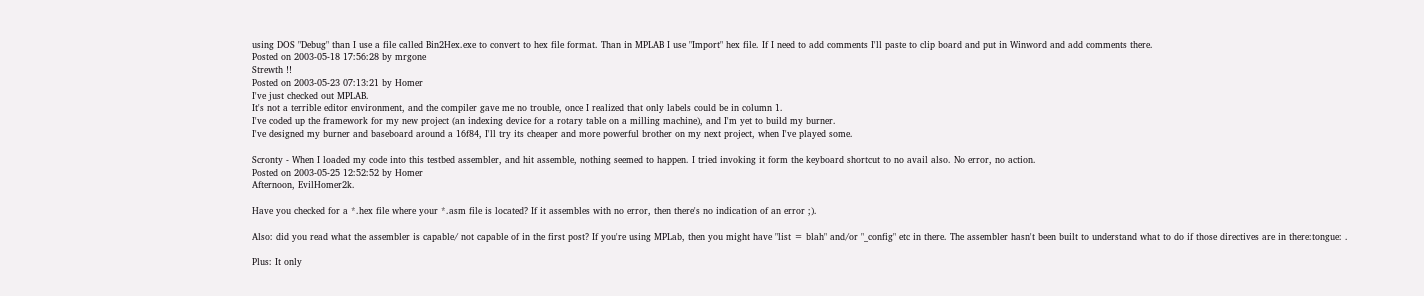using DOS "Debug" than I use a file called Bin2Hex.exe to convert to hex file format. Than in MPLAB I use "Import" hex file. If I need to add comments I'll paste to clip board and put in Winword and add comments there.
Posted on 2003-05-18 17:56:28 by mrgone
Strewth !!
Posted on 2003-05-23 07:13:21 by Homer
I've just checked out MPLAB.
It's not a terrible editor environment, and the compiler gave me no trouble, once I realized that only labels could be in column 1.
I've coded up the framework for my new project (an indexing device for a rotary table on a milling machine), and I'm yet to build my burner.
I've designed my burner and baseboard around a 16f84, I'll try its cheaper and more powerful brother on my next project, when I've played some.

Scronty - When I loaded my code into this testbed assembler, and hit assemble, nothing seemed to happen. I tried invoking it form the keyboard shortcut to no avail also. No error, no action.
Posted on 2003-05-25 12:52:52 by Homer
Afternoon, EvilHomer2k.

Have you checked for a *.hex file where your *.asm file is located? If it assembles with no error, then there's no indication of an error ;).

Also: did you read what the assembler is capable/ not capable of in the first post? If you're using MPLab, then you might have "list = blah" and/or "_config" etc in there. The assembler hasn't been built to understand what to do if those directives are in there:tongue: .

Plus: It only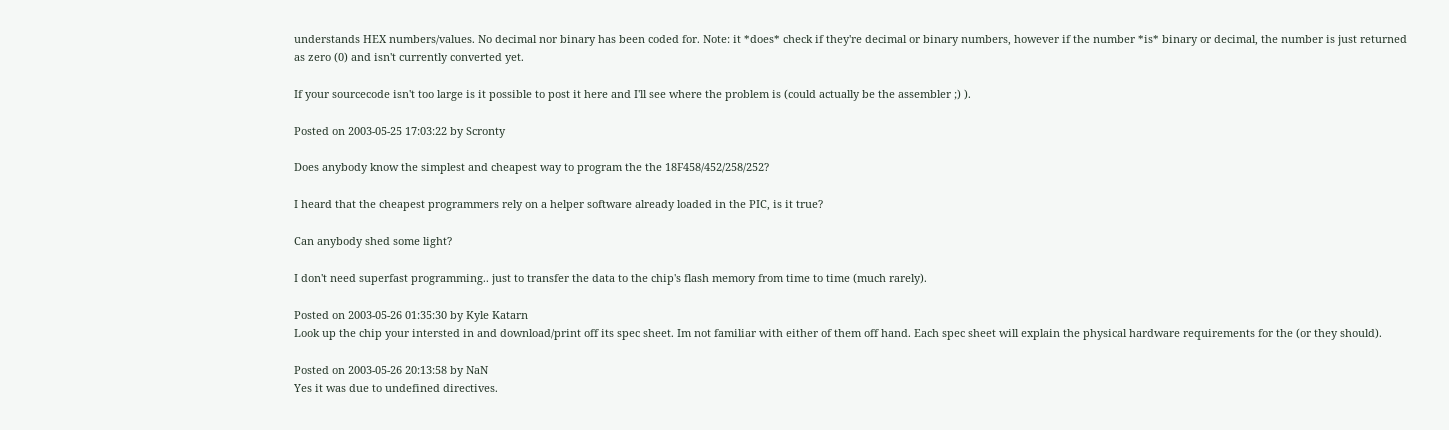understands HEX numbers/values. No decimal nor binary has been coded for. Note: it *does* check if they're decimal or binary numbers, however if the number *is* binary or decimal, the number is just returned as zero (0) and isn't currently converted yet.

If your sourcecode isn't too large is it possible to post it here and I'll see where the problem is (could actually be the assembler ;) ).

Posted on 2003-05-25 17:03:22 by Scronty

Does anybody know the simplest and cheapest way to program the the 18F458/452/258/252?

I heard that the cheapest programmers rely on a helper software already loaded in the PIC, is it true?

Can anybody shed some light?

I don't need superfast programming.. just to transfer the data to the chip's flash memory from time to time (much rarely).

Posted on 2003-05-26 01:35:30 by Kyle Katarn
Look up the chip your intersted in and download/print off its spec sheet. Im not familiar with either of them off hand. Each spec sheet will explain the physical hardware requirements for the (or they should).

Posted on 2003-05-26 20:13:58 by NaN
Yes it was due to undefined directives.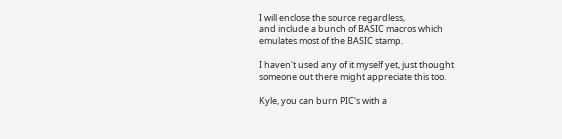I will enclose the source regardless,
and include a bunch of BASIC macros which
emulates most of the BASIC stamp.

I haven't used any of it myself yet, just thought
someone out there might appreciate this too.

Kyle, you can burn PIC's with a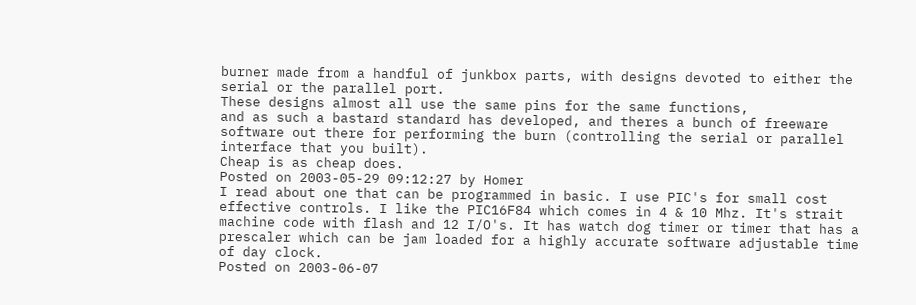burner made from a handful of junkbox parts, with designs devoted to either the serial or the parallel port.
These designs almost all use the same pins for the same functions,
and as such a bastard standard has developed, and theres a bunch of freeware software out there for performing the burn (controlling the serial or parallel interface that you built).
Cheap is as cheap does.
Posted on 2003-05-29 09:12:27 by Homer
I read about one that can be programmed in basic. I use PIC's for small cost effective controls. I like the PIC16F84 which comes in 4 & 10 Mhz. It's strait machine code with flash and 12 I/O's. It has watch dog timer or timer that has a prescaler which can be jam loaded for a highly accurate software adjustable time of day clock.
Posted on 2003-06-07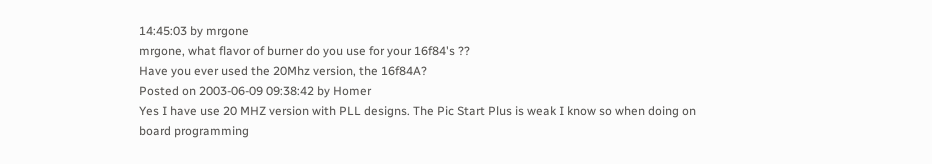14:45:03 by mrgone
mrgone, what flavor of burner do you use for your 16f84's ??
Have you ever used the 20Mhz version, the 16f84A?
Posted on 2003-06-09 09:38:42 by Homer
Yes I have use 20 MHZ version with PLL designs. The Pic Start Plus is weak I know so when doing on board programming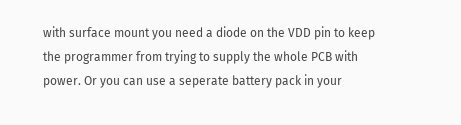with surface mount you need a diode on the VDD pin to keep the programmer from trying to supply the whole PCB with power. Or you can use a seperate battery pack in your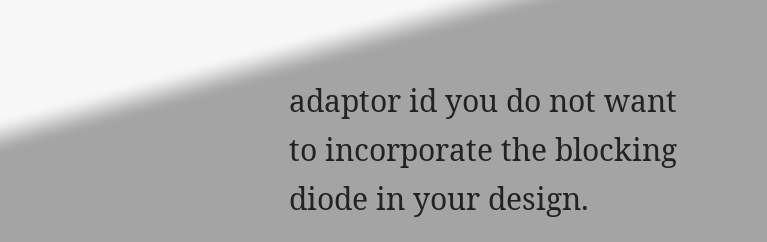adaptor id you do not want to incorporate the blocking diode in your design.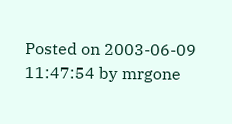Posted on 2003-06-09 11:47:54 by mrgone